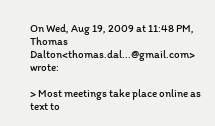On Wed, Aug 19, 2009 at 11:48 PM, Thomas Dalton<thomas.dal...@gmail.com> wrote:

> Most meetings take place online as text to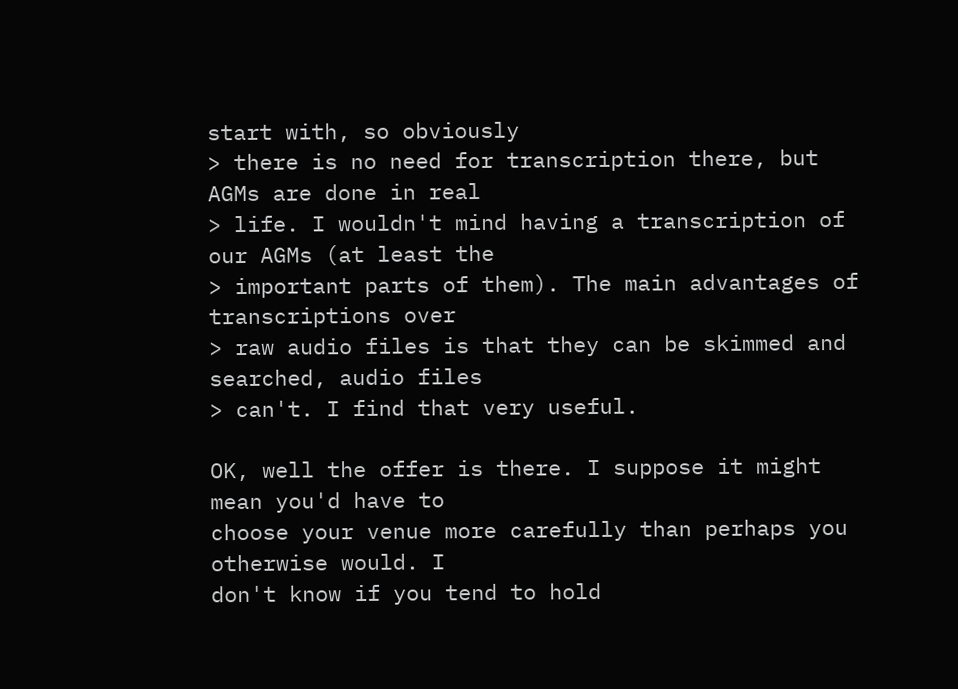start with, so obviously
> there is no need for transcription there, but AGMs are done in real
> life. I wouldn't mind having a transcription of our AGMs (at least the
> important parts of them). The main advantages of transcriptions over
> raw audio files is that they can be skimmed and searched, audio files
> can't. I find that very useful.

OK, well the offer is there. I suppose it might mean you'd have to
choose your venue more carefully than perhaps you otherwise would. I
don't know if you tend to hold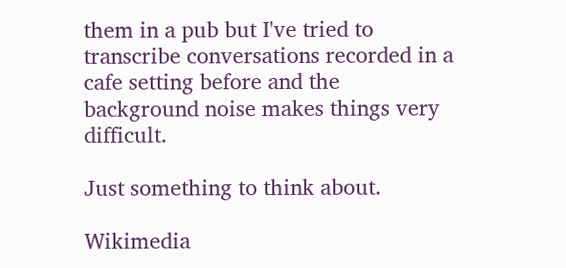them in a pub but I've tried to
transcribe conversations recorded in a cafe setting before and the
background noise makes things very difficult.

Just something to think about.

Wikimedia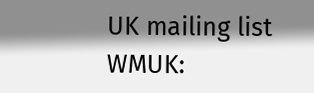UK mailing list
WMUK: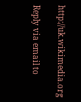http://uk.wikimedia.org

Reply via email to